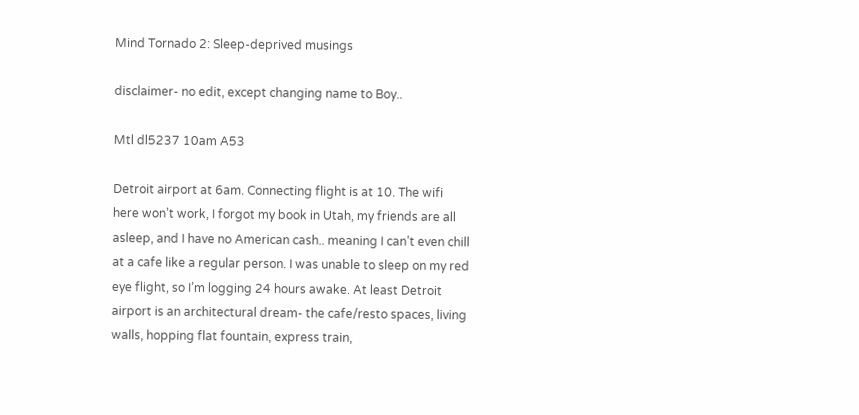Mind Tornado 2: Sleep-deprived musings

disclaimer- no edit, except changing name to Boy..

Mtl dl5237 10am A53

Detroit airport at 6am. Connecting flight is at 10. The wifi here won’t work, I forgot my book in Utah, my friends are all asleep, and I have no American cash.. meaning I can’t even chill at a cafe like a regular person. I was unable to sleep on my red eye flight, so I’m logging 24 hours awake. At least Detroit airport is an architectural dream- the cafe/resto spaces, living walls, hopping flat fountain, express train,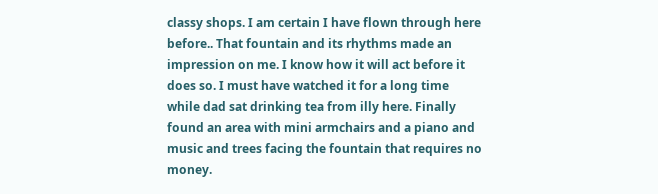classy shops. I am certain I have flown through here before.. That fountain and its rhythms made an impression on me. I know how it will act before it does so. I must have watched it for a long time while dad sat drinking tea from illy here. Finally found an area with mini armchairs and a piano and music and trees facing the fountain that requires no money.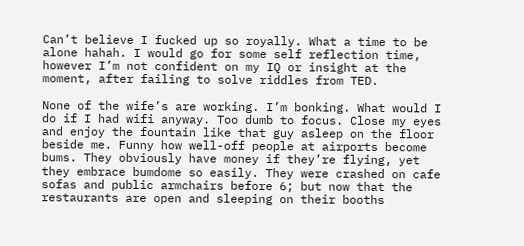Can’t believe I fucked up so royally. What a time to be alone hahah. I would go for some self reflection time, however I’m not confident on my IQ or insight at the moment, after failing to solve riddles from TED.

None of the wife’s are working. I’m bonking. What would I do if I had wifi anyway. Too dumb to focus. Close my eyes and enjoy the fountain like that guy asleep on the floor beside me. Funny how well-off people at airports become bums. They obviously have money if they’re flying, yet they embrace bumdome so easily. They were crashed on cafe sofas and public armchairs before 6; but now that the restaurants are open and sleeping on their booths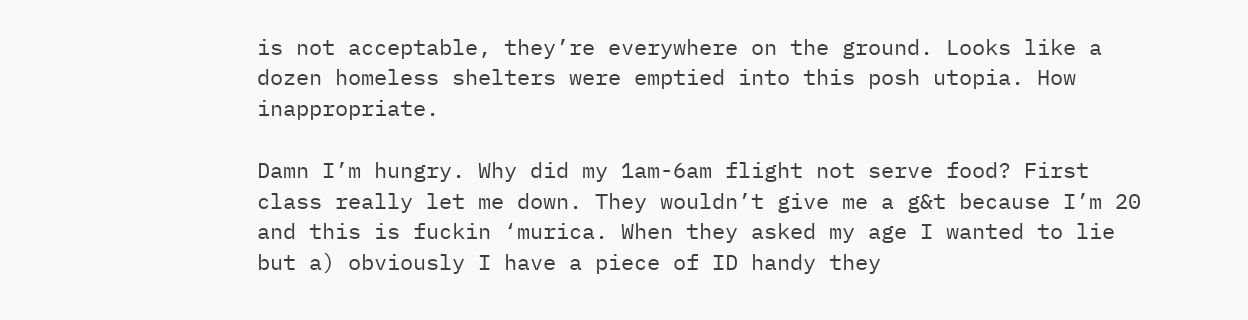is not acceptable, they’re everywhere on the ground. Looks like a dozen homeless shelters were emptied into this posh utopia. How inappropriate.

Damn I’m hungry. Why did my 1am-6am flight not serve food? First class really let me down. They wouldn’t give me a g&t because I’m 20 and this is fuckin ‘murica. When they asked my age I wanted to lie but a) obviously I have a piece of ID handy they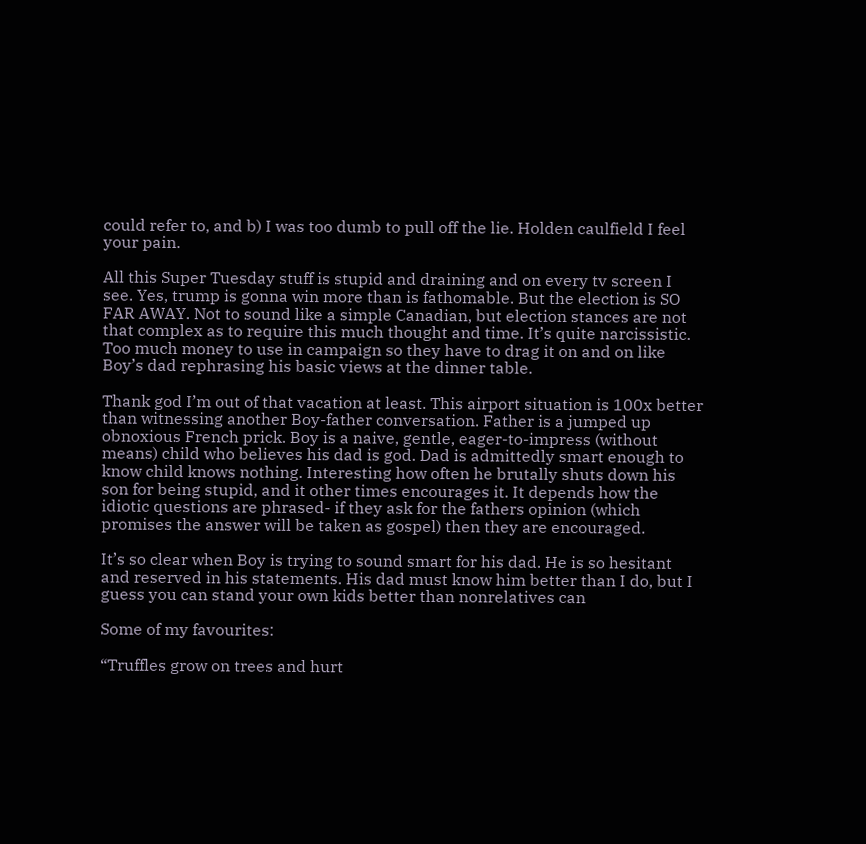could refer to, and b) I was too dumb to pull off the lie. Holden caulfield I feel your pain.

All this Super Tuesday stuff is stupid and draining and on every tv screen I see. Yes, trump is gonna win more than is fathomable. But the election is SO FAR AWAY. Not to sound like a simple Canadian, but election stances are not that complex as to require this much thought and time. It’s quite narcissistic. Too much money to use in campaign so they have to drag it on and on like Boy’s dad rephrasing his basic views at the dinner table.

Thank god I’m out of that vacation at least. This airport situation is 100x better than witnessing another Boy-father conversation. Father is a jumped up obnoxious French prick. Boy is a naive, gentle, eager-to-impress (without means) child who believes his dad is god. Dad is admittedly smart enough to know child knows nothing. Interesting how often he brutally shuts down his son for being stupid, and it other times encourages it. It depends how the idiotic questions are phrased- if they ask for the fathers opinion (which promises the answer will be taken as gospel) then they are encouraged.

It’s so clear when Boy is trying to sound smart for his dad. He is so hesitant and reserved in his statements. His dad must know him better than I do, but I guess you can stand your own kids better than nonrelatives can

Some of my favourites:

“Truffles grow on trees and hurt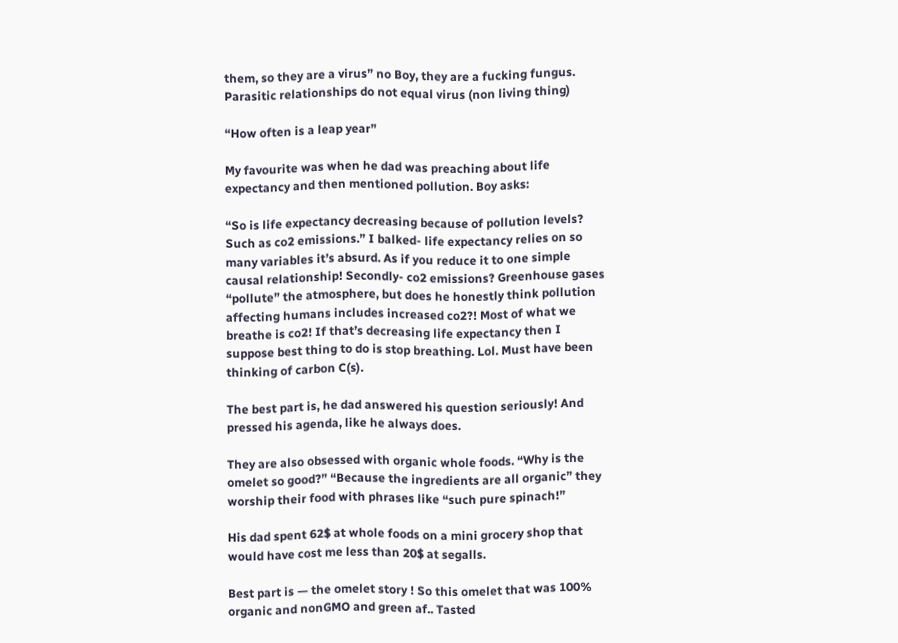them, so they are a virus” no Boy, they are a fucking fungus. Parasitic relationships do not equal virus (non living thing)

“How often is a leap year”

My favourite was when he dad was preaching about life expectancy and then mentioned pollution. Boy asks:

“So is life expectancy decreasing because of pollution levels? Such as co2 emissions.” I balked- life expectancy relies on so many variables it’s absurd. As if you reduce it to one simple causal relationship! Secondly- co2 emissions? Greenhouse gases “pollute” the atmosphere, but does he honestly think pollution affecting humans includes increased co2?! Most of what we breathe is co2! If that’s decreasing life expectancy then I suppose best thing to do is stop breathing. Lol. Must have been thinking of carbon C(s).

The best part is, he dad answered his question seriously! And pressed his agenda, like he always does.

They are also obsessed with organic whole foods. “Why is the omelet so good?” “Because the ingredients are all organic” they worship their food with phrases like “such pure spinach!”

His dad spent 62$ at whole foods on a mini grocery shop that would have cost me less than 20$ at segalls.

Best part is — the omelet story ! So this omelet that was 100% organic and nonGMO and green af.. Tasted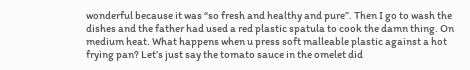wonderful because it was “so fresh and healthy and pure”. Then I go to wash the dishes and the father had used a red plastic spatula to cook the damn thing. On medium heat. What happens when u press soft malleable plastic against a hot frying pan? Let’s just say the tomato sauce in the omelet did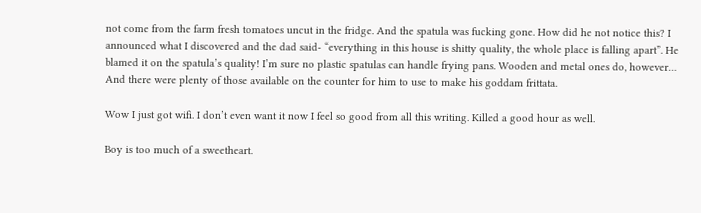not come from the farm fresh tomatoes uncut in the fridge. And the spatula was fucking gone. How did he not notice this? I announced what I discovered and the dad said- “everything in this house is shitty quality, the whole place is falling apart”. He blamed it on the spatula’s quality! I’m sure no plastic spatulas can handle frying pans. Wooden and metal ones do, however… And there were plenty of those available on the counter for him to use to make his goddam frittata.

Wow I just got wifi. I don’t even want it now I feel so good from all this writing. Killed a good hour as well.

Boy is too much of a sweetheart.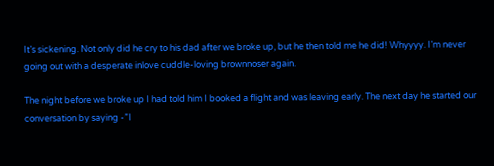It’s sickening. Not only did he cry to his dad after we broke up, but he then told me he did! Whyyyy. I’m never going out with a desperate inlove cuddle-loving brownnoser again.

The night before we broke up I had told him I booked a flight and was leaving early. The next day he started our conversation by saying -”I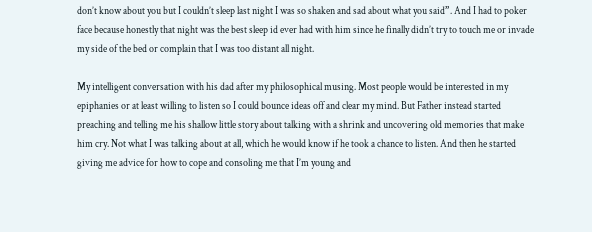don’t know about you but I couldn’t sleep last night I was so shaken and sad about what you said”. And I had to poker face because honestly that night was the best sleep id ever had with him since he finally didn’t try to touch me or invade my side of the bed or complain that I was too distant all night.

My intelligent conversation with his dad after my philosophical musing. Most people would be interested in my epiphanies or at least willing to listen so I could bounce ideas off and clear my mind. But Father instead started preaching and telling me his shallow little story about talking with a shrink and uncovering old memories that make him cry. Not what I was talking about at all, which he would know if he took a chance to listen. And then he started giving me advice for how to cope and consoling me that I’m young and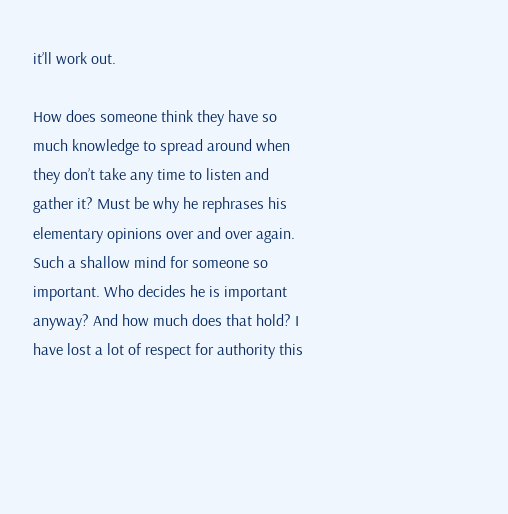it’ll work out.

How does someone think they have so much knowledge to spread around when they don’t take any time to listen and gather it? Must be why he rephrases his elementary opinions over and over again. Such a shallow mind for someone so important. Who decides he is important anyway? And how much does that hold? I have lost a lot of respect for authority this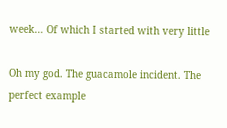week… Of which I started with very little

Oh my god. The guacamole incident. The perfect example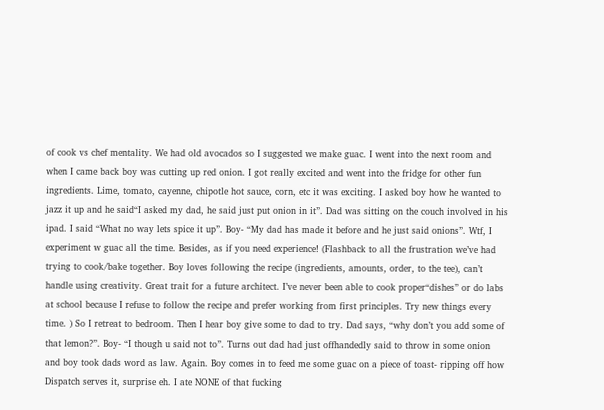of cook vs chef mentality. We had old avocados so I suggested we make guac. I went into the next room and when I came back boy was cutting up red onion. I got really excited and went into the fridge for other fun ingredients. Lime, tomato, cayenne, chipotle hot sauce, corn, etc it was exciting. I asked boy how he wanted to jazz it up and he said“I asked my dad, he said just put onion in it”. Dad was sitting on the couch involved in his ipad. I said “What no way lets spice it up”. Boy- “My dad has made it before and he just said onions”. Wtf, I experiment w guac all the time. Besides, as if you need experience! (Flashback to all the frustration we’ve had trying to cook/bake together. Boy loves following the recipe (ingredients, amounts, order, to the tee), can’t handle using creativity. Great trait for a future architect. I’ve never been able to cook proper“dishes” or do labs at school because I refuse to follow the recipe and prefer working from first principles. Try new things every time. ) So I retreat to bedroom. Then I hear boy give some to dad to try. Dad says, “why don’t you add some of that lemon?”. Boy- “I though u said not to”. Turns out dad had just offhandedly said to throw in some onion and boy took dads word as law. Again. Boy comes in to feed me some guac on a piece of toast- ripping off how Dispatch serves it, surprise eh. I ate NONE of that fucking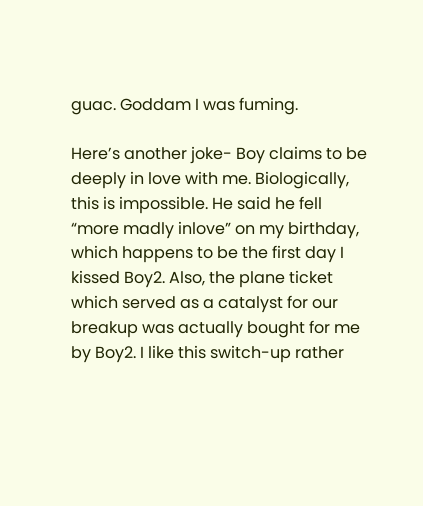guac. Goddam I was fuming.

Here’s another joke- Boy claims to be deeply in love with me. Biologically, this is impossible. He said he fell “more madly inlove” on my birthday, which happens to be the first day I kissed Boy2. Also, the plane ticket which served as a catalyst for our breakup was actually bought for me by Boy2. I like this switch-up rather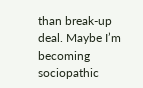than break-up deal. Maybe I’m becoming sociopathic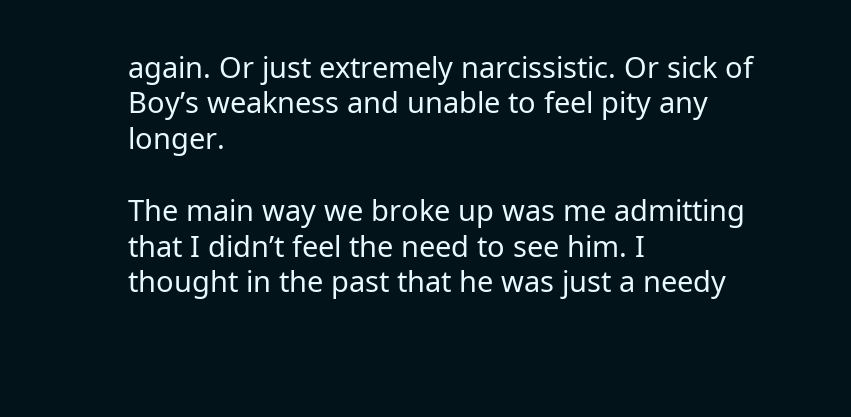again. Or just extremely narcissistic. Or sick of Boy’s weakness and unable to feel pity any longer.

The main way we broke up was me admitting that I didn’t feel the need to see him. I thought in the past that he was just a needy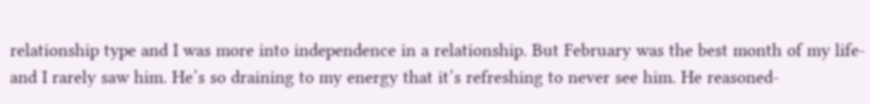relationship type and I was more into independence in a relationship. But February was the best month of my life- and I rarely saw him. He’s so draining to my energy that it’s refreshing to never see him. He reasoned-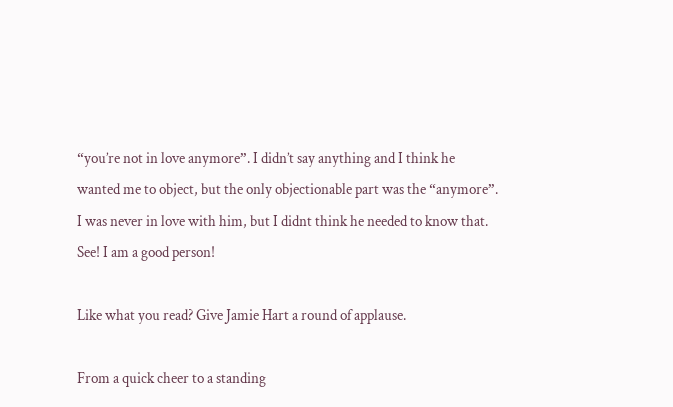“you’re not in love anymore”. I didn’t say anything and I think he wanted me to object, but the only objectionable part was the “anymore”. I was never in love with him, but I didnt think he needed to know that. See! I am a good person!

Like what you read? Give Jamie Hart a round of applause.

From a quick cheer to a standing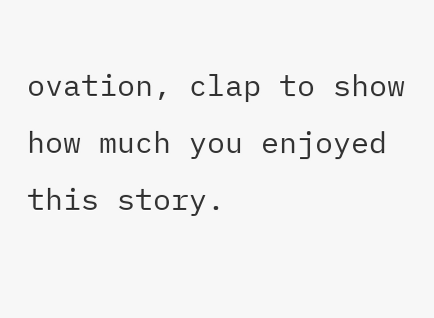ovation, clap to show how much you enjoyed this story.